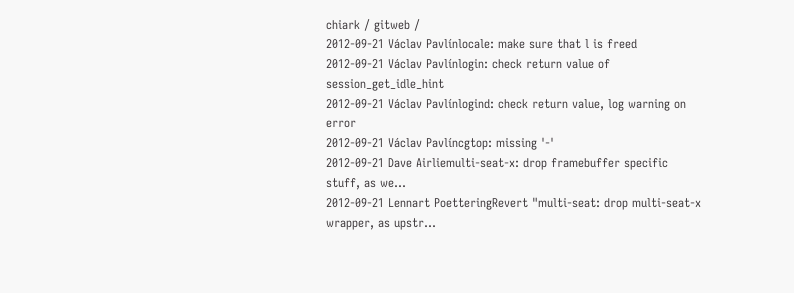chiark / gitweb /
2012-09-21 Václav Pavlínlocale: make sure that l is freed
2012-09-21 Václav Pavlínlogin: check return value of session_get_idle_hint
2012-09-21 Václav Pavlínlogind: check return value, log warning on error
2012-09-21 Václav Pavlíncgtop: missing '-'
2012-09-21 Dave Airliemulti-seat-x: drop framebuffer specific stuff, as we...
2012-09-21 Lennart PoetteringRevert "multi-seat: drop multi-seat-x wrapper, as upstr...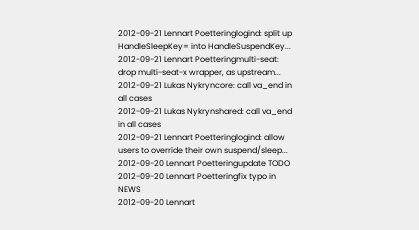2012-09-21 Lennart Poetteringlogind: split up HandleSleepKey= into HandleSuspendKey...
2012-09-21 Lennart Poetteringmulti-seat: drop multi-seat-x wrapper, as upstream...
2012-09-21 Lukas Nykryncore: call va_end in all cases
2012-09-21 Lukas Nykrynshared: call va_end in all cases
2012-09-21 Lennart Poetteringlogind: allow users to override their own suspend/sleep...
2012-09-20 Lennart Poetteringupdate TODO
2012-09-20 Lennart Poetteringfix typo in NEWS
2012-09-20 Lennart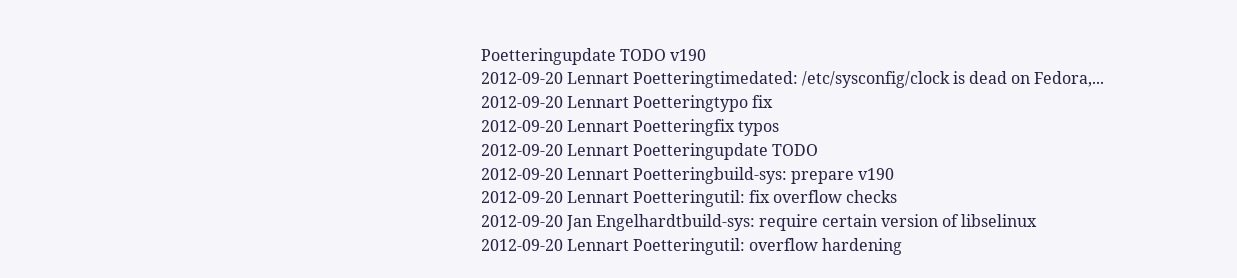Poetteringupdate TODO v190
2012-09-20 Lennart Poetteringtimedated: /etc/sysconfig/clock is dead on Fedora,...
2012-09-20 Lennart Poetteringtypo fix
2012-09-20 Lennart Poetteringfix typos
2012-09-20 Lennart Poetteringupdate TODO
2012-09-20 Lennart Poetteringbuild-sys: prepare v190
2012-09-20 Lennart Poetteringutil: fix overflow checks
2012-09-20 Jan Engelhardtbuild-sys: require certain version of libselinux
2012-09-20 Lennart Poetteringutil: overflow hardening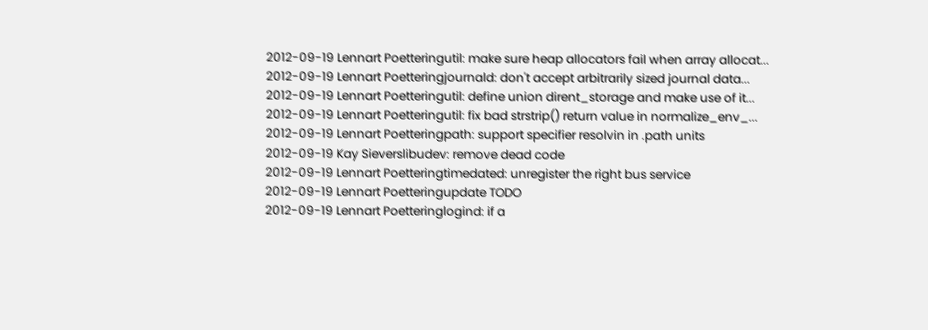2012-09-19 Lennart Poetteringutil: make sure heap allocators fail when array allocat...
2012-09-19 Lennart Poetteringjournald: don't accept arbitrarily sized journal data...
2012-09-19 Lennart Poetteringutil: define union dirent_storage and make use of it...
2012-09-19 Lennart Poetteringutil: fix bad strstrip() return value in normalize_env_...
2012-09-19 Lennart Poetteringpath: support specifier resolvin in .path units
2012-09-19 Kay Sieverslibudev: remove dead code
2012-09-19 Lennart Poetteringtimedated: unregister the right bus service
2012-09-19 Lennart Poetteringupdate TODO
2012-09-19 Lennart Poetteringlogind: if a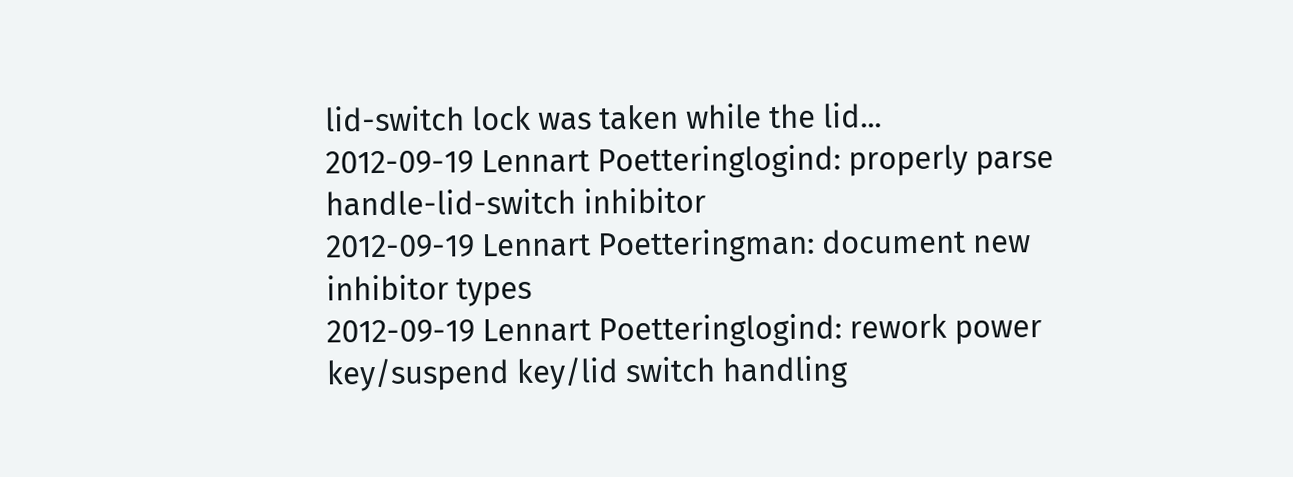lid-switch lock was taken while the lid...
2012-09-19 Lennart Poetteringlogind: properly parse handle-lid-switch inhibitor
2012-09-19 Lennart Poetteringman: document new inhibitor types
2012-09-19 Lennart Poetteringlogind: rework power key/suspend key/lid switch handling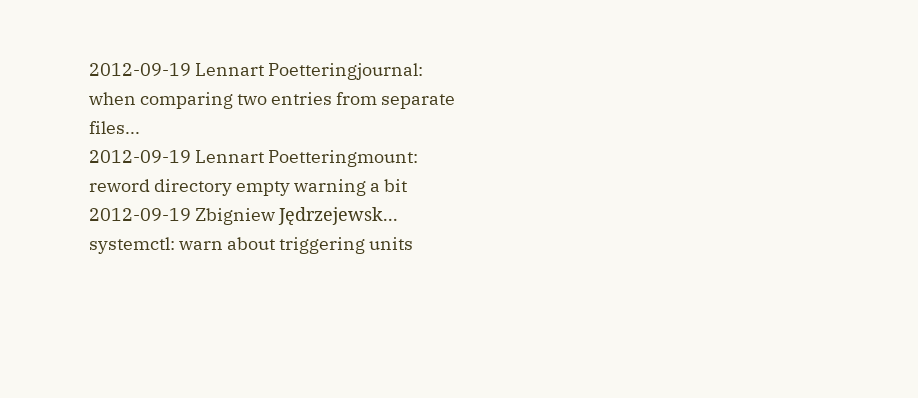2012-09-19 Lennart Poetteringjournal: when comparing two entries from separate files...
2012-09-19 Lennart Poetteringmount: reword directory empty warning a bit
2012-09-19 Zbigniew Jędrzejewsk... systemctl: warn about triggering units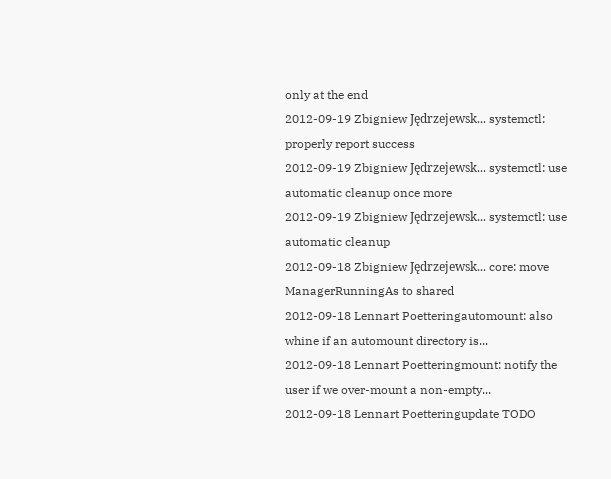only at the end
2012-09-19 Zbigniew Jędrzejewsk... systemctl: properly report success
2012-09-19 Zbigniew Jędrzejewsk... systemctl: use automatic cleanup once more
2012-09-19 Zbigniew Jędrzejewsk... systemctl: use automatic cleanup
2012-09-18 Zbigniew Jędrzejewsk... core: move ManagerRunningAs to shared
2012-09-18 Lennart Poetteringautomount: also whine if an automount directory is...
2012-09-18 Lennart Poetteringmount: notify the user if we over-mount a non-empty...
2012-09-18 Lennart Poetteringupdate TODO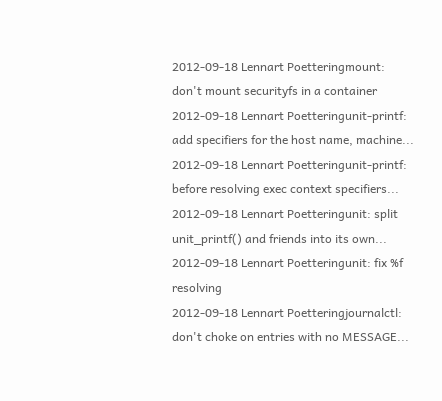2012-09-18 Lennart Poetteringmount: don't mount securityfs in a container
2012-09-18 Lennart Poetteringunit-printf: add specifiers for the host name, machine...
2012-09-18 Lennart Poetteringunit-printf: before resolving exec context specifiers...
2012-09-18 Lennart Poetteringunit: split unit_printf() and friends into its own...
2012-09-18 Lennart Poetteringunit: fix %f resolving
2012-09-18 Lennart Poetteringjournalctl: don't choke on entries with no MESSAGE...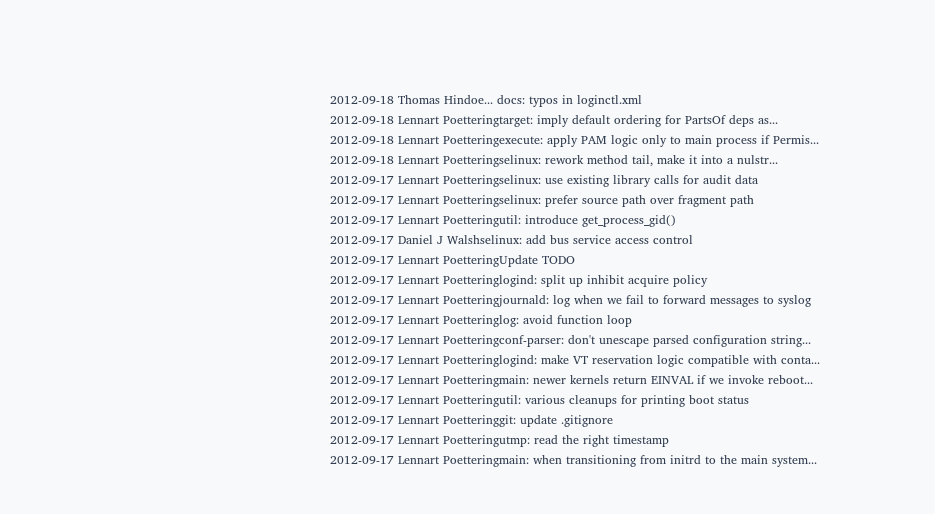2012-09-18 Thomas Hindoe... docs: typos in loginctl.xml
2012-09-18 Lennart Poetteringtarget: imply default ordering for PartsOf deps as...
2012-09-18 Lennart Poetteringexecute: apply PAM logic only to main process if Permis...
2012-09-18 Lennart Poetteringselinux: rework method tail, make it into a nulstr...
2012-09-17 Lennart Poetteringselinux: use existing library calls for audit data
2012-09-17 Lennart Poetteringselinux: prefer source path over fragment path
2012-09-17 Lennart Poetteringutil: introduce get_process_gid()
2012-09-17 Daniel J Walshselinux: add bus service access control
2012-09-17 Lennart PoetteringUpdate TODO
2012-09-17 Lennart Poetteringlogind: split up inhibit acquire policy
2012-09-17 Lennart Poetteringjournald: log when we fail to forward messages to syslog
2012-09-17 Lennart Poetteringlog: avoid function loop
2012-09-17 Lennart Poetteringconf-parser: don't unescape parsed configuration string...
2012-09-17 Lennart Poetteringlogind: make VT reservation logic compatible with conta...
2012-09-17 Lennart Poetteringmain: newer kernels return EINVAL if we invoke reboot...
2012-09-17 Lennart Poetteringutil: various cleanups for printing boot status
2012-09-17 Lennart Poetteringgit: update .gitignore
2012-09-17 Lennart Poetteringutmp: read the right timestamp
2012-09-17 Lennart Poetteringmain: when transitioning from initrd to the main system...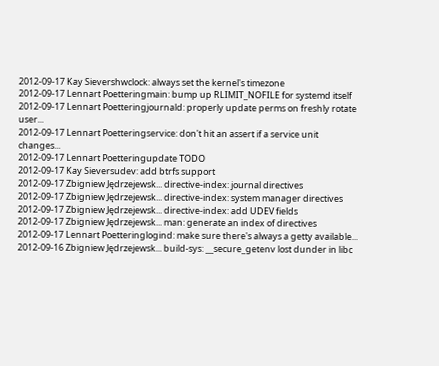2012-09-17 Kay Sievershwclock: always set the kernel's timezone
2012-09-17 Lennart Poetteringmain: bump up RLIMIT_NOFILE for systemd itself
2012-09-17 Lennart Poetteringjournald: properly update perms on freshly rotate user...
2012-09-17 Lennart Poetteringservice: don't hit an assert if a service unit changes...
2012-09-17 Lennart Poetteringupdate TODO
2012-09-17 Kay Sieversudev: add btrfs support
2012-09-17 Zbigniew Jędrzejewsk... directive-index: journal directives
2012-09-17 Zbigniew Jędrzejewsk... directive-index: system manager directives
2012-09-17 Zbigniew Jędrzejewsk... directive-index: add UDEV fields
2012-09-17 Zbigniew Jędrzejewsk... man: generate an index of directives
2012-09-17 Lennart Poetteringlogind: make sure there's always a getty available...
2012-09-16 Zbigniew Jędrzejewsk... build-sys: __secure_getenv lost dunder in libc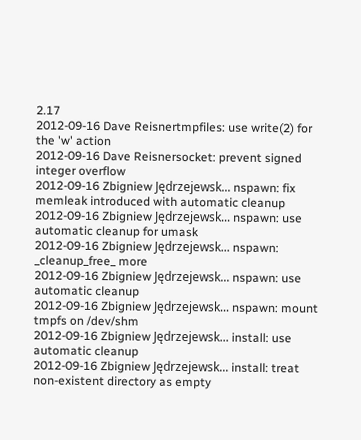2.17
2012-09-16 Dave Reisnertmpfiles: use write(2) for the 'w' action
2012-09-16 Dave Reisnersocket: prevent signed integer overflow
2012-09-16 Zbigniew Jędrzejewsk... nspawn: fix memleak introduced with automatic cleanup
2012-09-16 Zbigniew Jędrzejewsk... nspawn: use automatic cleanup for umask
2012-09-16 Zbigniew Jędrzejewsk... nspawn: _cleanup_free_ more
2012-09-16 Zbigniew Jędrzejewsk... nspawn: use automatic cleanup
2012-09-16 Zbigniew Jędrzejewsk... nspawn: mount tmpfs on /dev/shm
2012-09-16 Zbigniew Jędrzejewsk... install: use automatic cleanup
2012-09-16 Zbigniew Jędrzejewsk... install: treat non-existent directory as empty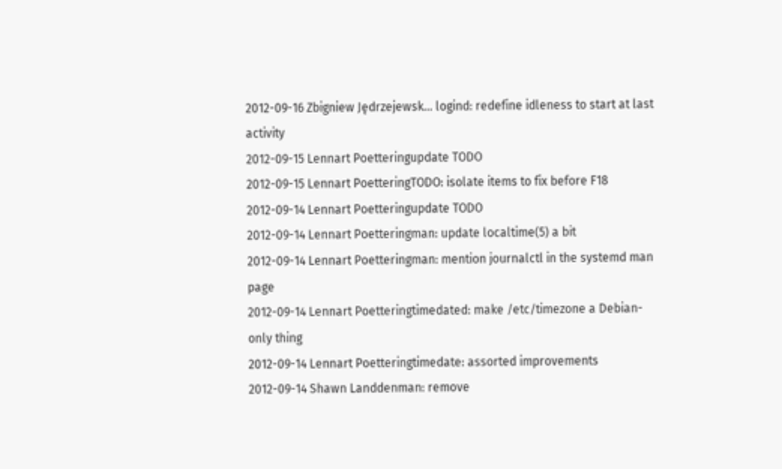2012-09-16 Zbigniew Jędrzejewsk... logind: redefine idleness to start at last activity
2012-09-15 Lennart Poetteringupdate TODO
2012-09-15 Lennart PoetteringTODO: isolate items to fix before F18
2012-09-14 Lennart Poetteringupdate TODO
2012-09-14 Lennart Poetteringman: update localtime(5) a bit
2012-09-14 Lennart Poetteringman: mention journalctl in the systemd man page
2012-09-14 Lennart Poetteringtimedated: make /etc/timezone a Debian-only thing
2012-09-14 Lennart Poetteringtimedate: assorted improvements
2012-09-14 Shawn Landdenman: remove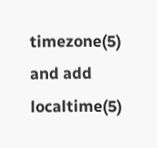timezone(5) and add localtime(5)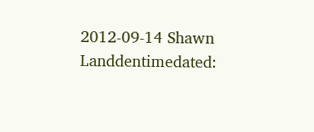2012-09-14 Shawn Landdentimedated: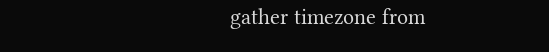gather timezone from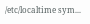/etc/localtime sym...